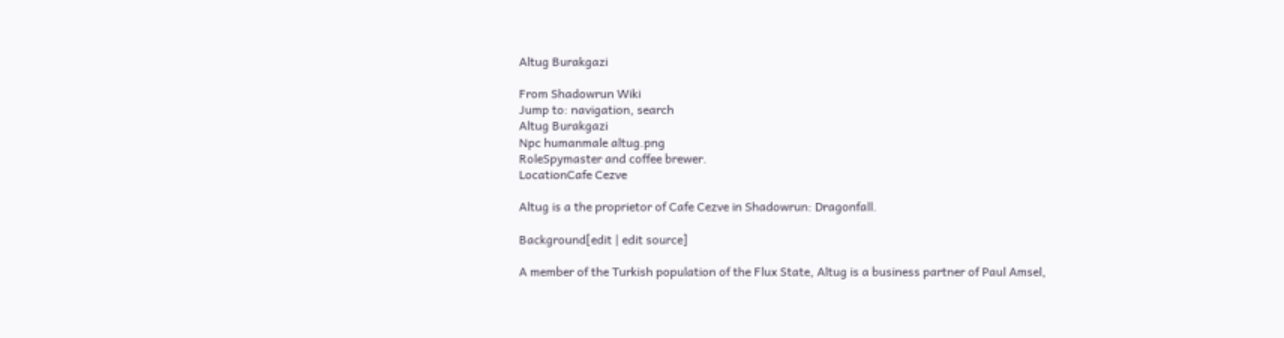Altug Burakgazi

From Shadowrun Wiki
Jump to: navigation, search
Altug Burakgazi
Npc humanmale altug.png
RoleSpymaster and coffee brewer.
LocationCafe Cezve

Altug is a the proprietor of Cafe Cezve in Shadowrun: Dragonfall.

Background[edit | edit source]

A member of the Turkish population of the Flux State, Altug is a business partner of Paul Amsel,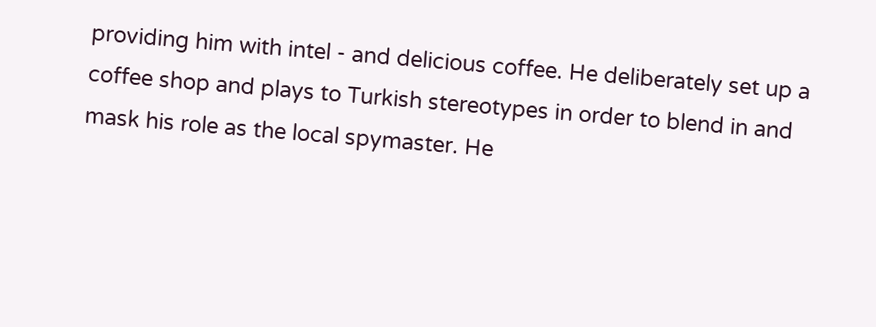providing him with intel - and delicious coffee. He deliberately set up a coffee shop and plays to Turkish stereotypes in order to blend in and mask his role as the local spymaster. He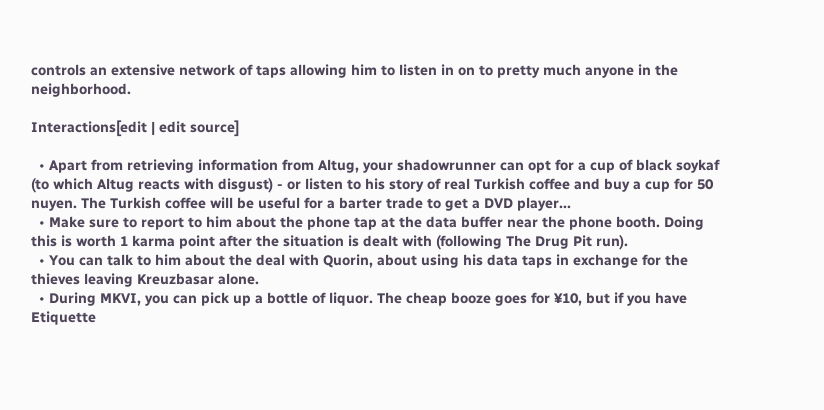controls an extensive network of taps allowing him to listen in on to pretty much anyone in the neighborhood.

Interactions[edit | edit source]

  • Apart from retrieving information from Altug, your shadowrunner can opt for a cup of black soykaf (to which Altug reacts with disgust) - or listen to his story of real Turkish coffee and buy a cup for 50 nuyen. The Turkish coffee will be useful for a barter trade to get a DVD player...
  • Make sure to report to him about the phone tap at the data buffer near the phone booth. Doing this is worth 1 karma point after the situation is dealt with (following The Drug Pit run).
  • You can talk to him about the deal with Quorin, about using his data taps in exchange for the thieves leaving Kreuzbasar alone.
  • During MKVI, you can pick up a bottle of liquor. The cheap booze goes for ¥10, but if you have Etiquette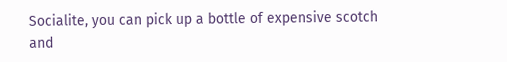Socialite, you can pick up a bottle of expensive scotch and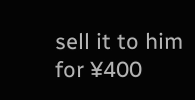sell it to him for ¥400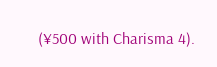(¥500 with Charisma 4).